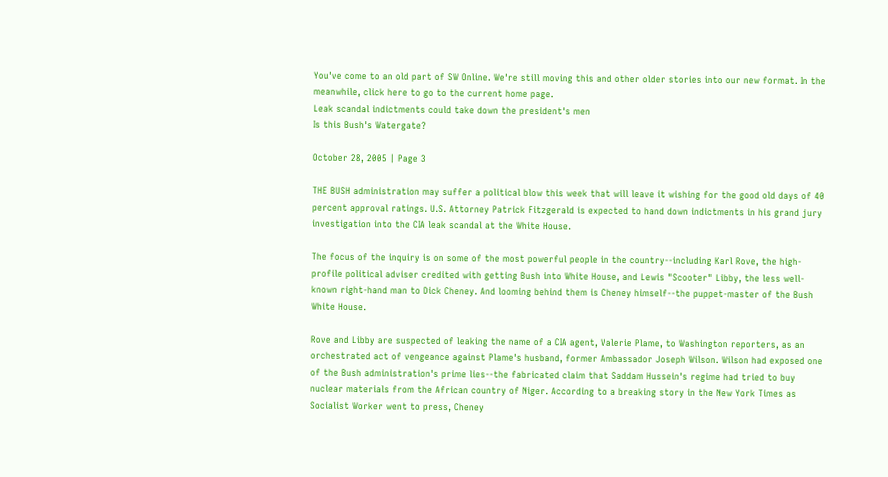You've come to an old part of SW Online. We're still moving this and other older stories into our new format. In the meanwhile, click here to go to the current home page.
Leak scandal indictments could take down the president's men
Is this Bush's Watergate?

October 28, 2005 | Page 3

THE BUSH administration may suffer a political blow this week that will leave it wishing for the good old days of 40 percent approval ratings. U.S. Attorney Patrick Fitzgerald is expected to hand down indictments in his grand jury investigation into the CIA leak scandal at the White House.

The focus of the inquiry is on some of the most powerful people in the country--including Karl Rove, the high-profile political adviser credited with getting Bush into White House, and Lewis "Scooter" Libby, the less well-known right-hand man to Dick Cheney. And looming behind them is Cheney himself--the puppet-master of the Bush White House.

Rove and Libby are suspected of leaking the name of a CIA agent, Valerie Plame, to Washington reporters, as an orchestrated act of vengeance against Plame's husband, former Ambassador Joseph Wilson. Wilson had exposed one of the Bush administration's prime lies--the fabricated claim that Saddam Hussein's regime had tried to buy nuclear materials from the African country of Niger. According to a breaking story in the New York Times as Socialist Worker went to press, Cheney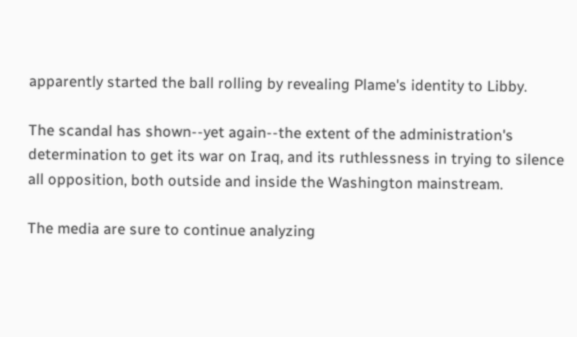apparently started the ball rolling by revealing Plame's identity to Libby.

The scandal has shown--yet again--the extent of the administration's determination to get its war on Iraq, and its ruthlessness in trying to silence all opposition, both outside and inside the Washington mainstream.

The media are sure to continue analyzing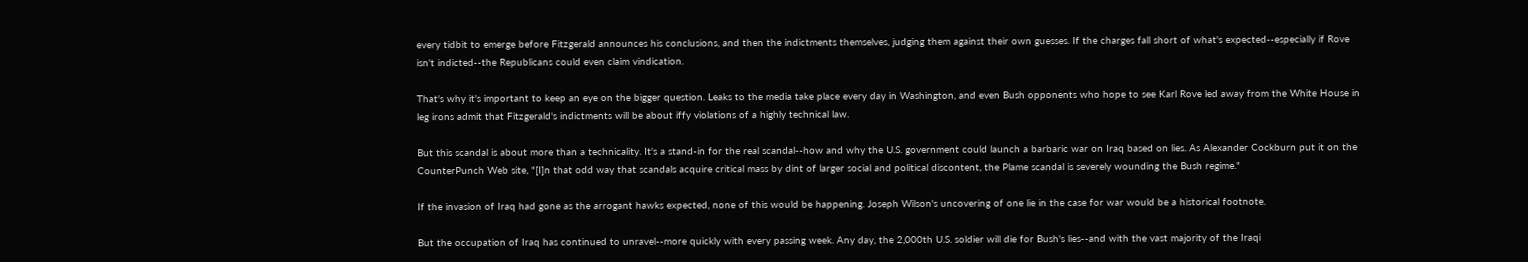every tidbit to emerge before Fitzgerald announces his conclusions, and then the indictments themselves, judging them against their own guesses. If the charges fall short of what's expected--especially if Rove isn't indicted--the Republicans could even claim vindication.

That's why it's important to keep an eye on the bigger question. Leaks to the media take place every day in Washington, and even Bush opponents who hope to see Karl Rove led away from the White House in leg irons admit that Fitzgerald's indictments will be about iffy violations of a highly technical law.

But this scandal is about more than a technicality. It's a stand-in for the real scandal--how and why the U.S. government could launch a barbaric war on Iraq based on lies. As Alexander Cockburn put it on the CounterPunch Web site, "[I]n that odd way that scandals acquire critical mass by dint of larger social and political discontent, the Plame scandal is severely wounding the Bush regime."

If the invasion of Iraq had gone as the arrogant hawks expected, none of this would be happening. Joseph Wilson's uncovering of one lie in the case for war would be a historical footnote.

But the occupation of Iraq has continued to unravel--more quickly with every passing week. Any day, the 2,000th U.S. soldier will die for Bush's lies--and with the vast majority of the Iraqi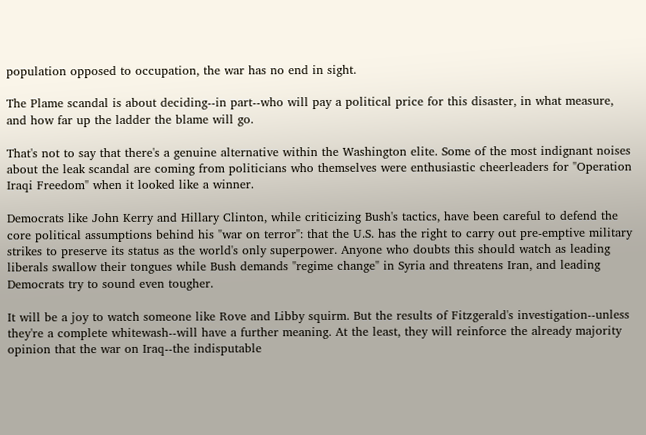population opposed to occupation, the war has no end in sight.

The Plame scandal is about deciding--in part--who will pay a political price for this disaster, in what measure, and how far up the ladder the blame will go.

That's not to say that there's a genuine alternative within the Washington elite. Some of the most indignant noises about the leak scandal are coming from politicians who themselves were enthusiastic cheerleaders for "Operation Iraqi Freedom" when it looked like a winner.

Democrats like John Kerry and Hillary Clinton, while criticizing Bush's tactics, have been careful to defend the core political assumptions behind his "war on terror": that the U.S. has the right to carry out pre-emptive military strikes to preserve its status as the world's only superpower. Anyone who doubts this should watch as leading liberals swallow their tongues while Bush demands "regime change" in Syria and threatens Iran, and leading Democrats try to sound even tougher.

It will be a joy to watch someone like Rove and Libby squirm. But the results of Fitzgerald's investigation--unless they're a complete whitewash--will have a further meaning. At the least, they will reinforce the already majority opinion that the war on Iraq--the indisputable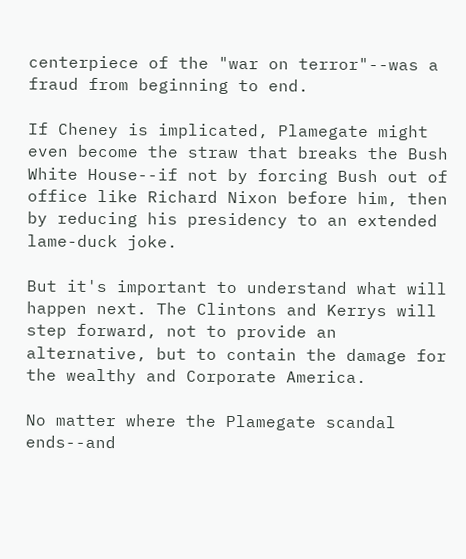centerpiece of the "war on terror"--was a fraud from beginning to end.

If Cheney is implicated, Plamegate might even become the straw that breaks the Bush White House--if not by forcing Bush out of office like Richard Nixon before him, then by reducing his presidency to an extended lame-duck joke.

But it's important to understand what will happen next. The Clintons and Kerrys will step forward, not to provide an alternative, but to contain the damage for the wealthy and Corporate America.

No matter where the Plamegate scandal ends--and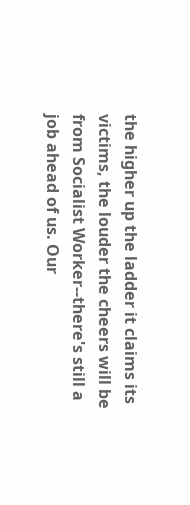the higher up the ladder it claims its victims, the louder the cheers will be from Socialist Worker--there's still a job ahead of us. Our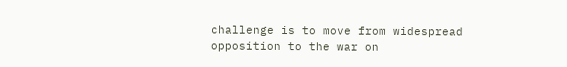challenge is to move from widespread opposition to the war on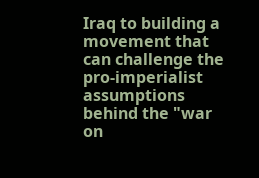Iraq to building a movement that can challenge the pro-imperialist assumptions behind the "war on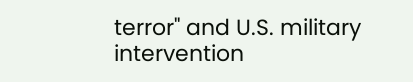terror" and U.S. military intervention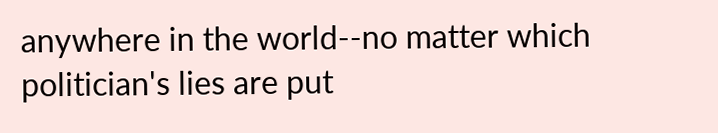anywhere in the world--no matter which politician's lies are put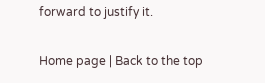forward to justify it.

Home page | Back to the top